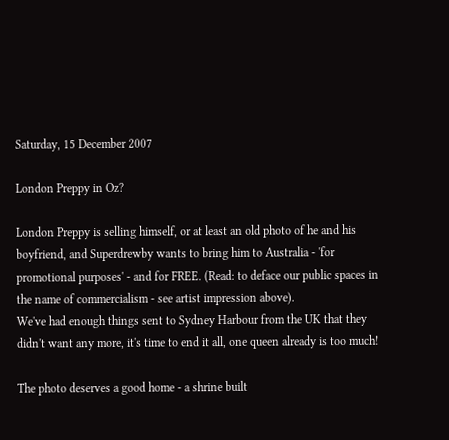Saturday, 15 December 2007

London Preppy in Oz?

London Preppy is selling himself, or at least an old photo of he and his boyfriend, and Superdrewby wants to bring him to Australia - 'for promotional purposes' - and for FREE. (Read: to deface our public spaces in the name of commercialism - see artist impression above).
We've had enough things sent to Sydney Harbour from the UK that they didn't want any more, it's time to end it all, one queen already is too much!

The photo deserves a good home - a shrine built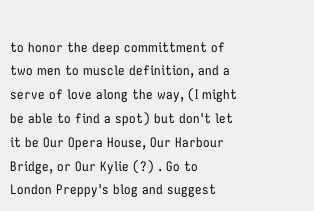to honor the deep committment of two men to muscle definition, and a serve of love along the way, (I might be able to find a spot) but don't let it be Our Opera House, Our Harbour Bridge, or Our Kylie (?) . Go to London Preppy's blog and suggest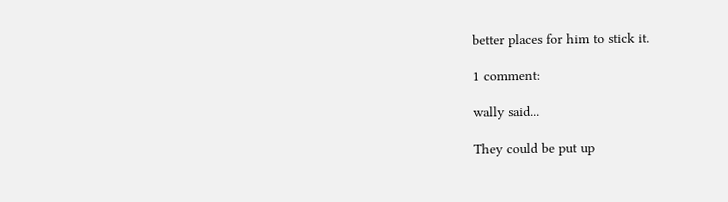better places for him to stick it.

1 comment:

wally said...

They could be put up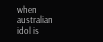when australian idol is